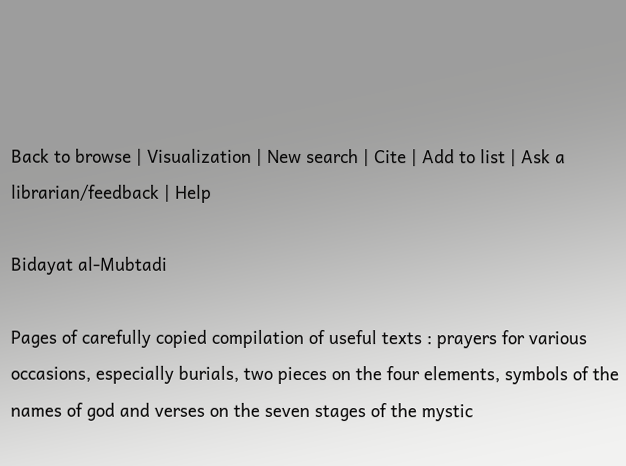Back to browse | Visualization | New search | Cite | Add to list | Ask a librarian/feedback | Help

Bidayat al-Mubtadi

Pages of carefully copied compilation of useful texts : prayers for various occasions, especially burials, two pieces on the four elements, symbols of the names of god and verses on the seven stages of the mystic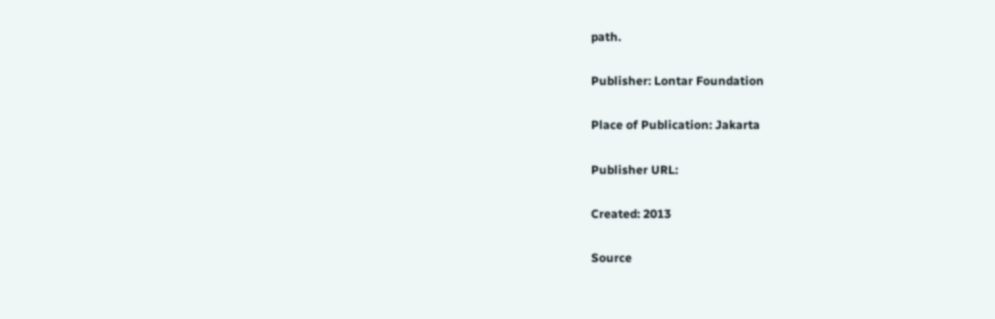path.

Publisher: Lontar Foundation

Place of Publication: Jakarta

Publisher URL:

Created: 2013

Source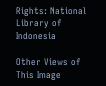Rights: National Library of Indonesia

Other Views of This Image